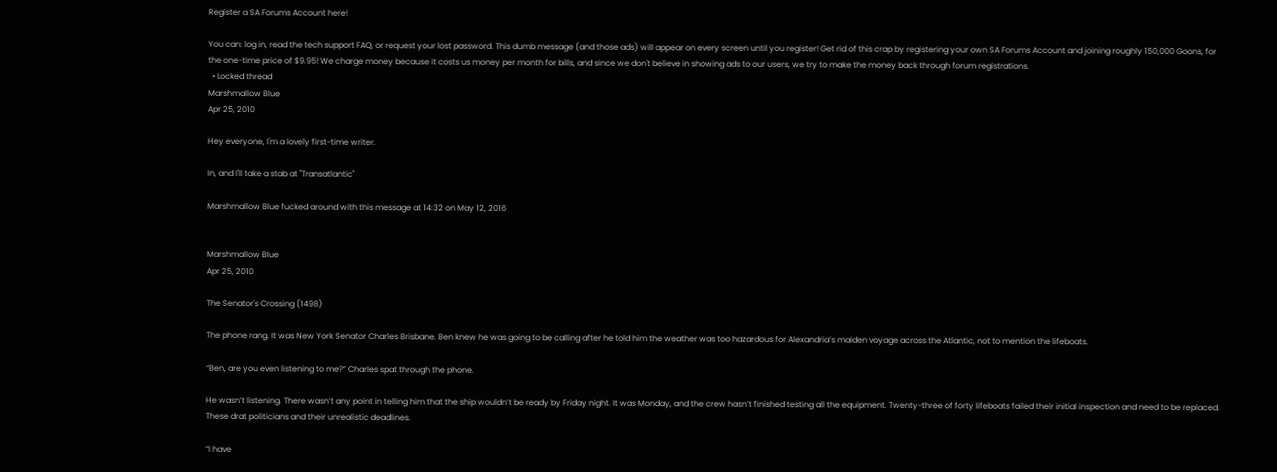Register a SA Forums Account here!

You can: log in, read the tech support FAQ, or request your lost password. This dumb message (and those ads) will appear on every screen until you register! Get rid of this crap by registering your own SA Forums Account and joining roughly 150,000 Goons, for the one-time price of $9.95! We charge money because it costs us money per month for bills, and since we don't believe in showing ads to our users, we try to make the money back through forum registrations.
  • Locked thread
Marshmallow Blue
Apr 25, 2010

Hey everyone, I'm a lovely first-time writer.

In, and I'll take a stab at "Transatlantic"

Marshmallow Blue fucked around with this message at 14:32 on May 12, 2016


Marshmallow Blue
Apr 25, 2010

The Senator's Crossing (1498)

The phone rang. It was New York Senator Charles Brisbane. Ben knew he was going to be calling after he told him the weather was too hazardous for Alexandria’s maiden voyage across the Atlantic, not to mention the lifeboats.

“Ben, are you even listening to me?” Charles spat through the phone.

He wasn’t listening. There wasn’t any point in telling him that the ship wouldn’t be ready by Friday night. It was Monday, and the crew hasn’t finished testing all the equipment. Twenty-three of forty lifeboats failed their initial inspection and need to be replaced. These drat politicians and their unrealistic deadlines.

“I have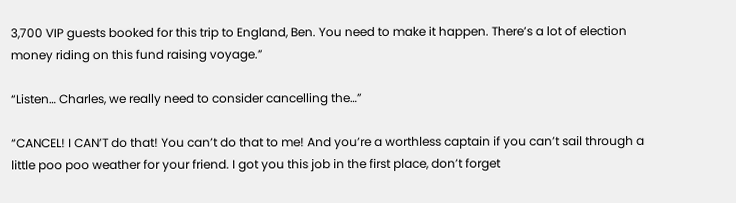3,700 VIP guests booked for this trip to England, Ben. You need to make it happen. There’s a lot of election money riding on this fund raising voyage.”

“Listen… Charles, we really need to consider cancelling the…”

“CANCEL! I CAN’T do that! You can’t do that to me! And you’re a worthless captain if you can’t sail through a little poo poo weather for your friend. I got you this job in the first place, don’t forget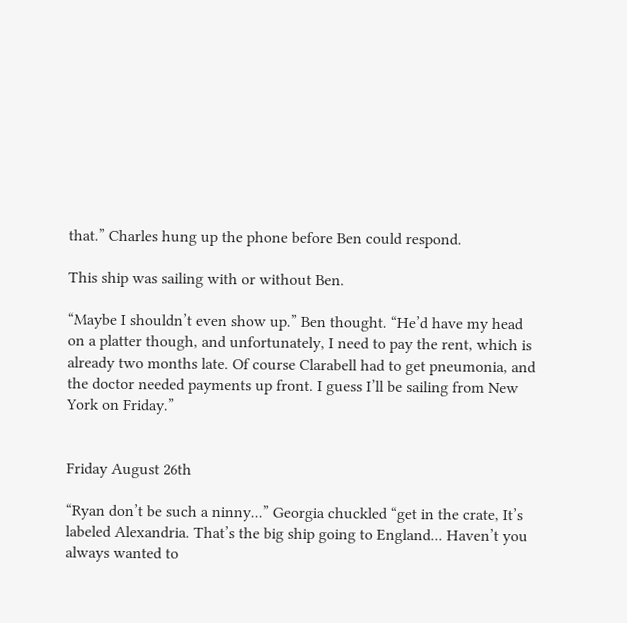that.” Charles hung up the phone before Ben could respond.

This ship was sailing with or without Ben.

“Maybe I shouldn’t even show up.” Ben thought. “He’d have my head on a platter though, and unfortunately, I need to pay the rent, which is already two months late. Of course Clarabell had to get pneumonia, and the doctor needed payments up front. I guess I’ll be sailing from New York on Friday.”


Friday August 26th

“Ryan don’t be such a ninny...” Georgia chuckled “get in the crate, It’s labeled Alexandria. That’s the big ship going to England... Haven’t you always wanted to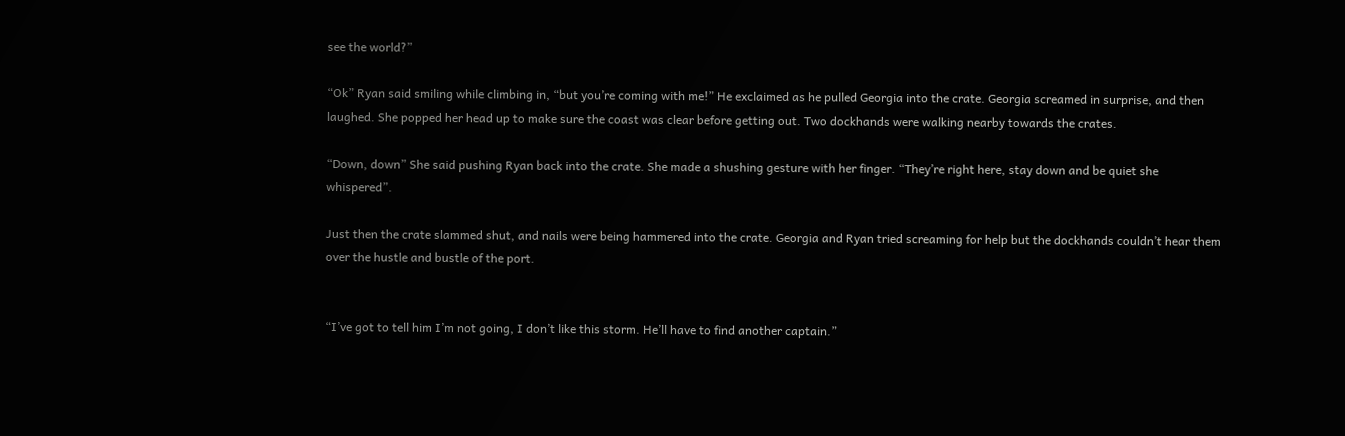see the world?”

“Ok” Ryan said smiling while climbing in, “but you’re coming with me!” He exclaimed as he pulled Georgia into the crate. Georgia screamed in surprise, and then laughed. She popped her head up to make sure the coast was clear before getting out. Two dockhands were walking nearby towards the crates.

“Down, down” She said pushing Ryan back into the crate. She made a shushing gesture with her finger. “They’re right here, stay down and be quiet she whispered”.

Just then the crate slammed shut, and nails were being hammered into the crate. Georgia and Ryan tried screaming for help but the dockhands couldn’t hear them over the hustle and bustle of the port.


“I’ve got to tell him I’m not going, I don’t like this storm. He’ll have to find another captain.”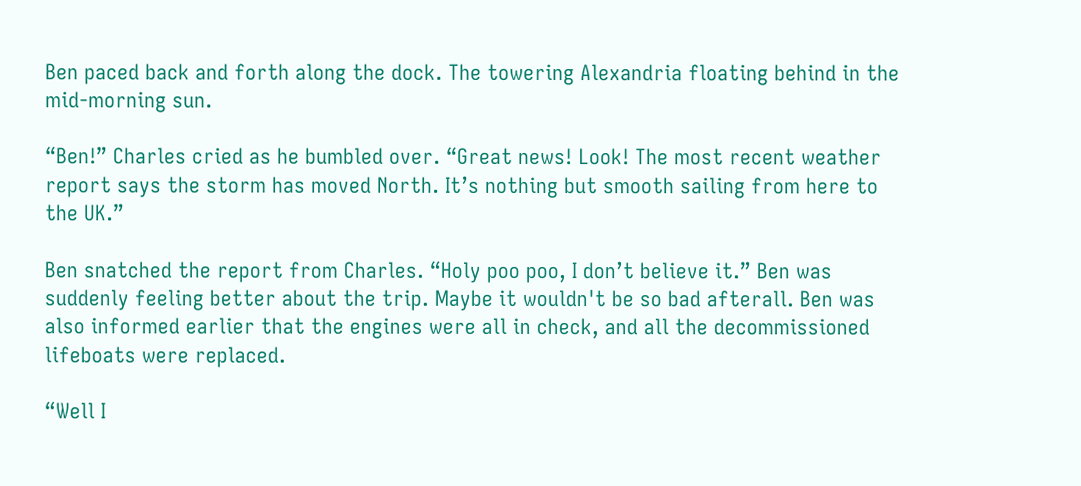Ben paced back and forth along the dock. The towering Alexandria floating behind in the mid-morning sun.

“Ben!” Charles cried as he bumbled over. “Great news! Look! The most recent weather report says the storm has moved North. It’s nothing but smooth sailing from here to the UK.”

Ben snatched the report from Charles. “Holy poo poo, I don’t believe it.” Ben was suddenly feeling better about the trip. Maybe it wouldn't be so bad afterall. Ben was also informed earlier that the engines were all in check, and all the decommissioned lifeboats were replaced.

“Well I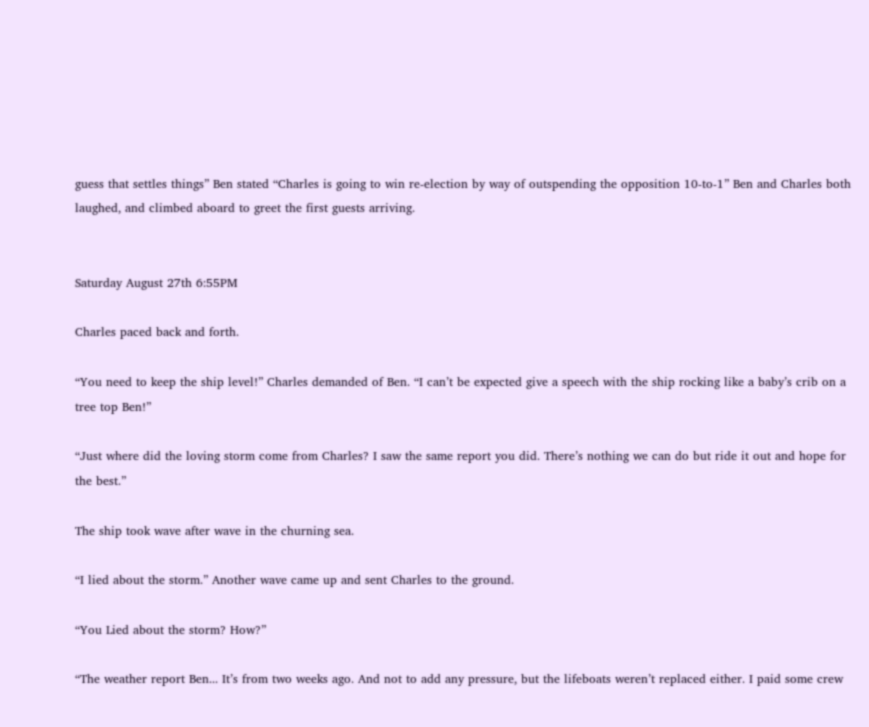guess that settles things” Ben stated “Charles is going to win re-election by way of outspending the opposition 10-to-1” Ben and Charles both laughed, and climbed aboard to greet the first guests arriving.


Saturday August 27th 6:55PM

Charles paced back and forth.

“You need to keep the ship level!” Charles demanded of Ben. “I can’t be expected give a speech with the ship rocking like a baby’s crib on a tree top Ben!”

“Just where did the loving storm come from Charles? I saw the same report you did. There’s nothing we can do but ride it out and hope for the best.”

The ship took wave after wave in the churning sea.

“I lied about the storm.” Another wave came up and sent Charles to the ground.

“You Lied about the storm? How?”

“The weather report Ben... It’s from two weeks ago. And not to add any pressure, but the lifeboats weren’t replaced either. I paid some crew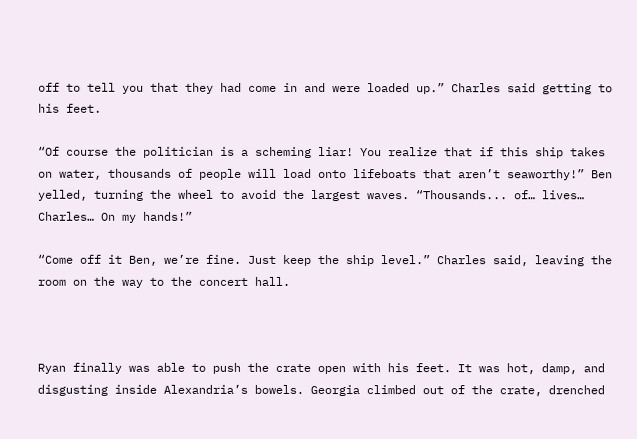off to tell you that they had come in and were loaded up.” Charles said getting to his feet.

“Of course the politician is a scheming liar! You realize that if this ship takes on water, thousands of people will load onto lifeboats that aren’t seaworthy!” Ben yelled, turning the wheel to avoid the largest waves. “Thousands... of… lives… Charles… On my hands!”

“Come off it Ben, we’re fine. Just keep the ship level.” Charles said, leaving the room on the way to the concert hall.



Ryan finally was able to push the crate open with his feet. It was hot, damp, and disgusting inside Alexandria’s bowels. Georgia climbed out of the crate, drenched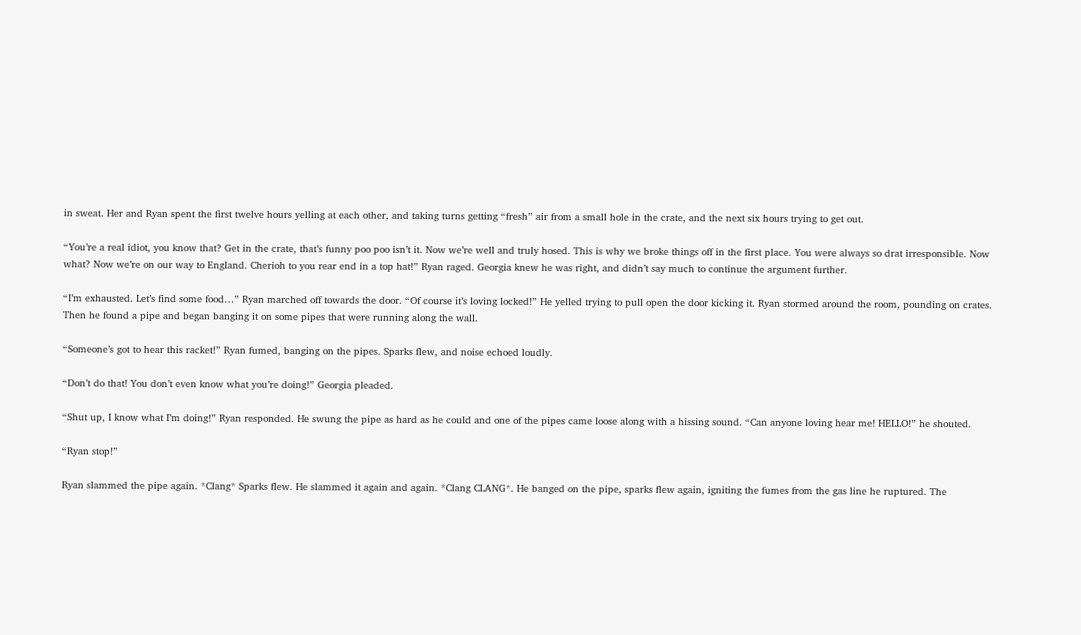in sweat. Her and Ryan spent the first twelve hours yelling at each other, and taking turns getting “fresh” air from a small hole in the crate, and the next six hours trying to get out.

“You’re a real idiot, you know that? Get in the crate, that’s funny poo poo isn’t it. Now we’re well and truly hosed. This is why we broke things off in the first place. You were always so drat irresponsible. Now what? Now we’re on our way to England. Cherioh to you rear end in a top hat!” Ryan raged. Georgia knew he was right, and didn’t say much to continue the argument further.

“I’m exhausted. Let’s find some food…” Ryan marched off towards the door. “Of course it’s loving locked!” He yelled trying to pull open the door kicking it. Ryan stormed around the room, pounding on crates. Then he found a pipe and began banging it on some pipes that were running along the wall.

“Someone’s got to hear this racket!” Ryan fumed, banging on the pipes. Sparks flew, and noise echoed loudly.

“Don’t do that! You don’t even know what you’re doing!” Georgia pleaded.

“Shut up, I know what I’m doing!” Ryan responded. He swung the pipe as hard as he could and one of the pipes came loose along with a hissing sound. “Can anyone loving hear me! HELLO!” he shouted.

“Ryan stop!”

Ryan slammed the pipe again. *Clang* Sparks flew. He slammed it again and again. *Clang CLANG*. He banged on the pipe, sparks flew again, igniting the fumes from the gas line he ruptured. The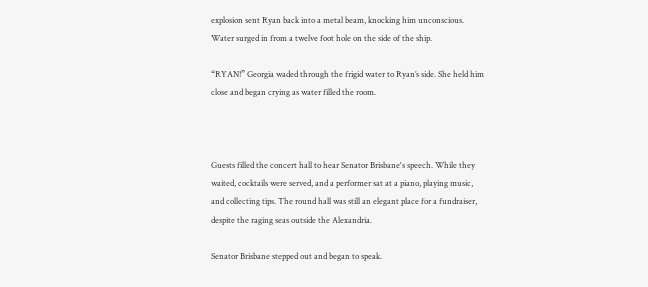explosion sent Ryan back into a metal beam, knocking him unconscious. Water surged in from a twelve foot hole on the side of the ship.

“RYAN!” Georgia waded through the frigid water to Ryan’s side. She held him close and began crying as water filled the room.



Guests filled the concert hall to hear Senator Brisbane's speech. While they waited, cocktails were served, and a performer sat at a piano, playing music, and collecting tips. The round hall was still an elegant place for a fundraiser, despite the raging seas outside the Alexandria.

Senator Brisbane stepped out and began to speak.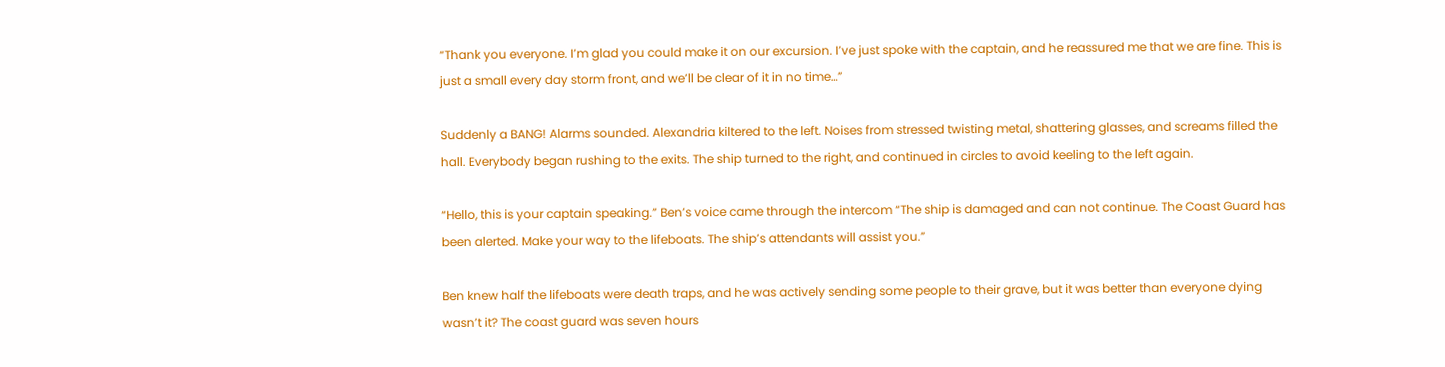“Thank you everyone. I’m glad you could make it on our excursion. I’ve just spoke with the captain, and he reassured me that we are fine. This is just a small every day storm front, and we’ll be clear of it in no time…”

Suddenly a BANG! Alarms sounded. Alexandria kiltered to the left. Noises from stressed twisting metal, shattering glasses, and screams filled the hall. Everybody began rushing to the exits. The ship turned to the right, and continued in circles to avoid keeling to the left again.

“Hello, this is your captain speaking.” Ben’s voice came through the intercom “The ship is damaged and can not continue. The Coast Guard has been alerted. Make your way to the lifeboats. The ship’s attendants will assist you.”

Ben knew half the lifeboats were death traps, and he was actively sending some people to their grave, but it was better than everyone dying wasn’t it? The coast guard was seven hours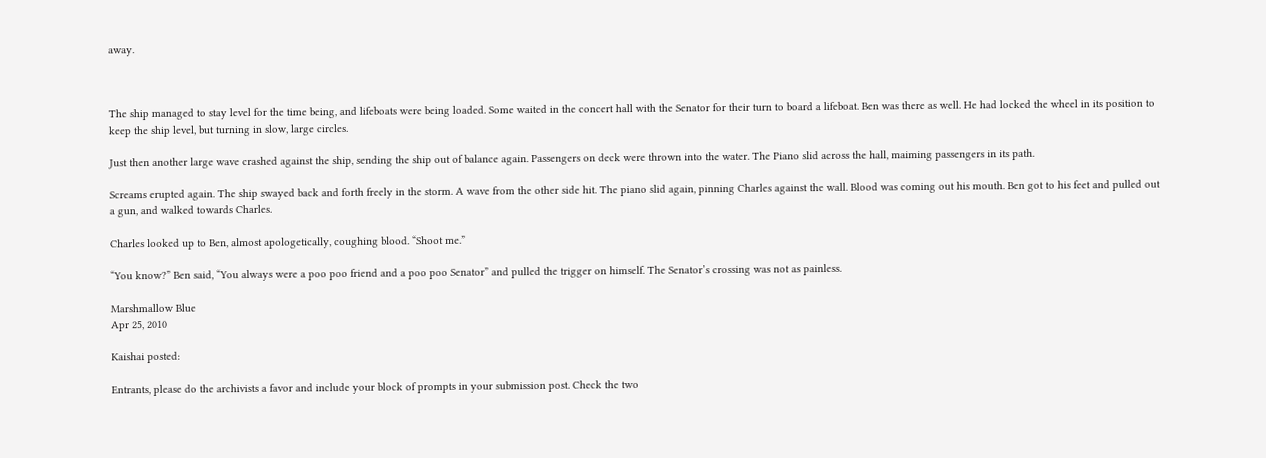away.



The ship managed to stay level for the time being, and lifeboats were being loaded. Some waited in the concert hall with the Senator for their turn to board a lifeboat. Ben was there as well. He had locked the wheel in its position to keep the ship level, but turning in slow, large circles.

Just then another large wave crashed against the ship, sending the ship out of balance again. Passengers on deck were thrown into the water. The Piano slid across the hall, maiming passengers in its path.

Screams erupted again. The ship swayed back and forth freely in the storm. A wave from the other side hit. The piano slid again, pinning Charles against the wall. Blood was coming out his mouth. Ben got to his feet and pulled out a gun, and walked towards Charles.

Charles looked up to Ben, almost apologetically, coughing blood. “Shoot me.”

“You know?” Ben said, “You always were a poo poo friend and a poo poo Senator” and pulled the trigger on himself. The Senator’s crossing was not as painless.

Marshmallow Blue
Apr 25, 2010

Kaishai posted:

Entrants, please do the archivists a favor and include your block of prompts in your submission post. Check the two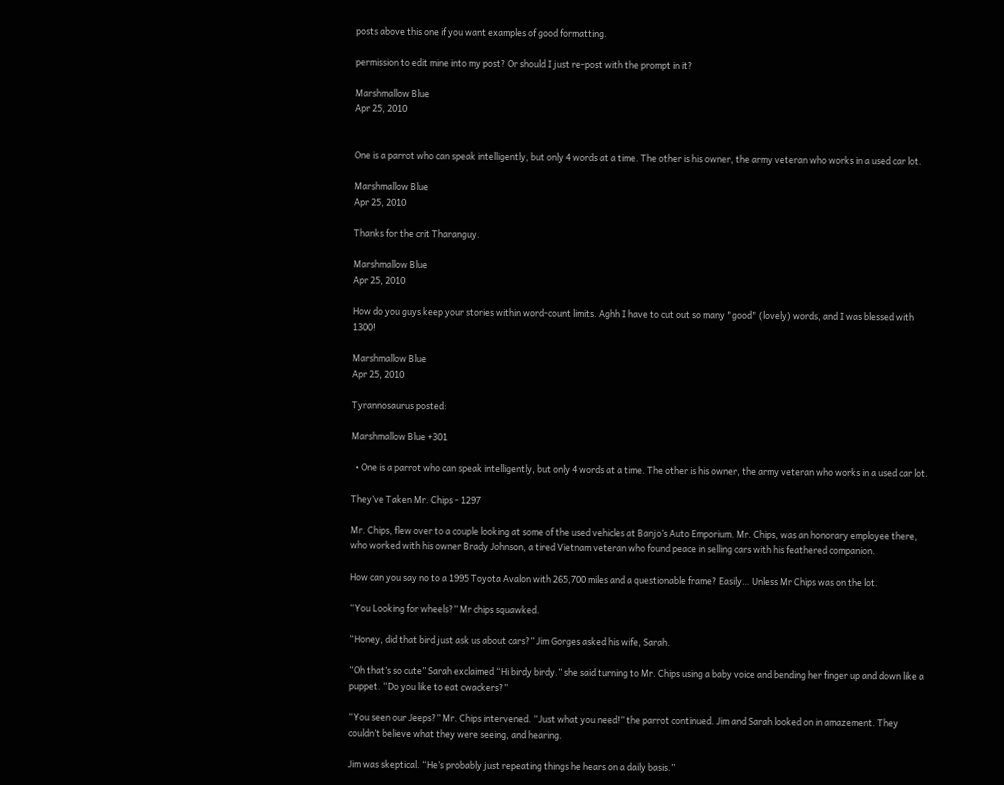posts above this one if you want examples of good formatting.

permission to edit mine into my post? Or should I just re-post with the prompt in it?

Marshmallow Blue
Apr 25, 2010


One is a parrot who can speak intelligently, but only 4 words at a time. The other is his owner, the army veteran who works in a used car lot.

Marshmallow Blue
Apr 25, 2010

Thanks for the crit Tharanguy.

Marshmallow Blue
Apr 25, 2010

How do you guys keep your stories within word-count limits. Aghh I have to cut out so many "good" (lovely) words, and I was blessed with 1300!

Marshmallow Blue
Apr 25, 2010

Tyrannosaurus posted:

Marshmallow Blue +301

  • One is a parrot who can speak intelligently, but only 4 words at a time. The other is his owner, the army veteran who works in a used car lot.

They’ve Taken Mr. Chips - 1297

Mr. Chips, flew over to a couple looking at some of the used vehicles at Banjo’s Auto Emporium. Mr. Chips, was an honorary employee there, who worked with his owner Brady Johnson, a tired Vietnam veteran who found peace in selling cars with his feathered companion.

How can you say no to a 1995 Toyota Avalon with 265,700 miles and a questionable frame? Easily… Unless Mr Chips was on the lot.

“You Looking for wheels?” Mr chips squawked.

“Honey, did that bird just ask us about cars?” Jim Gorges asked his wife, Sarah.

“Oh that’s so cute” Sarah exclaimed “Hi birdy birdy.” she said turning to Mr. Chips using a baby voice and bending her finger up and down like a puppet. “Do you like to eat cwackers?”

“You seen our Jeeps?” Mr. Chips intervened. “Just what you need!” the parrot continued. Jim and Sarah looked on in amazement. They couldn’t believe what they were seeing, and hearing.

Jim was skeptical. “He’s probably just repeating things he hears on a daily basis.”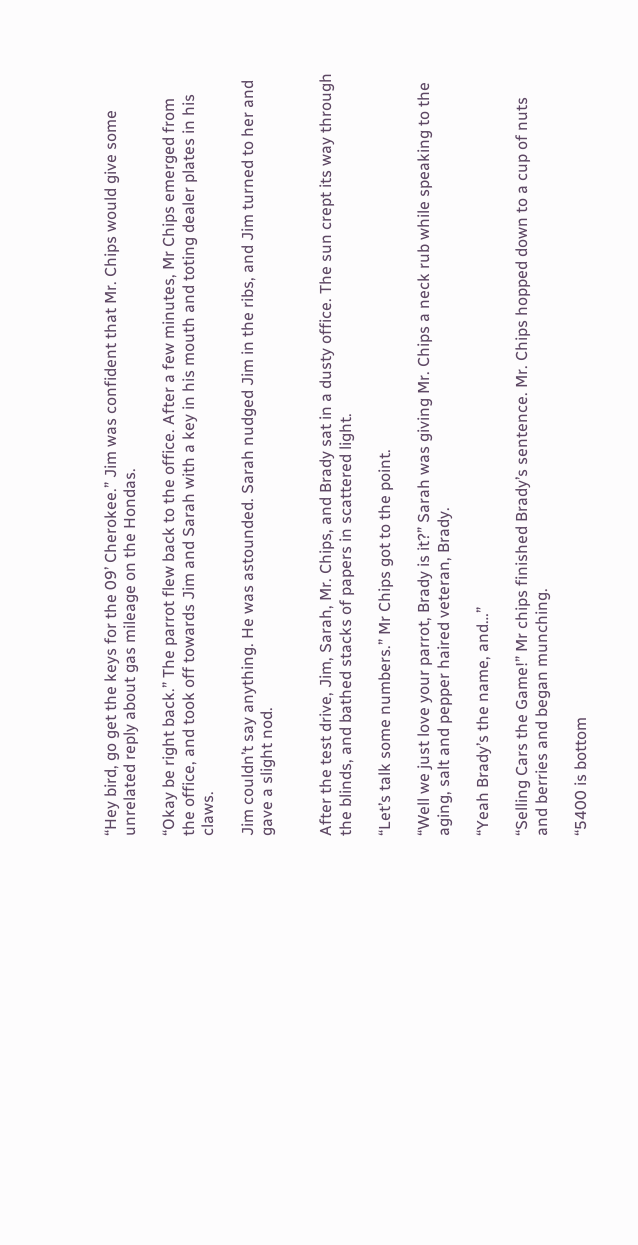“Hey bird, go get the keys for the 09’ Cherokee.” Jim was confident that Mr. Chips would give some unrelated reply about gas mileage on the Hondas.

“Okay be right back.” The parrot flew back to the office. After a few minutes, Mr Chips emerged from the office, and took off towards Jim and Sarah with a key in his mouth and toting dealer plates in his claws.

Jim couldn’t say anything. He was astounded. Sarah nudged Jim in the ribs, and Jim turned to her and gave a slight nod.


After the test drive, Jim, Sarah, Mr. Chips, and Brady sat in a dusty office. The sun crept its way through the blinds, and bathed stacks of papers in scattered light.

“Let’s talk some numbers.” Mr Chips got to the point.

“Well we just love your parrot, Brady is it?” Sarah was giving Mr. Chips a neck rub while speaking to the aging, salt and pepper haired veteran, Brady.

“Yeah Brady’s the name, and…”

“Selling Cars the Game!” Mr chips finished Brady’s sentence. Mr. Chips hopped down to a cup of nuts and berries and began munching.

“5400 is bottom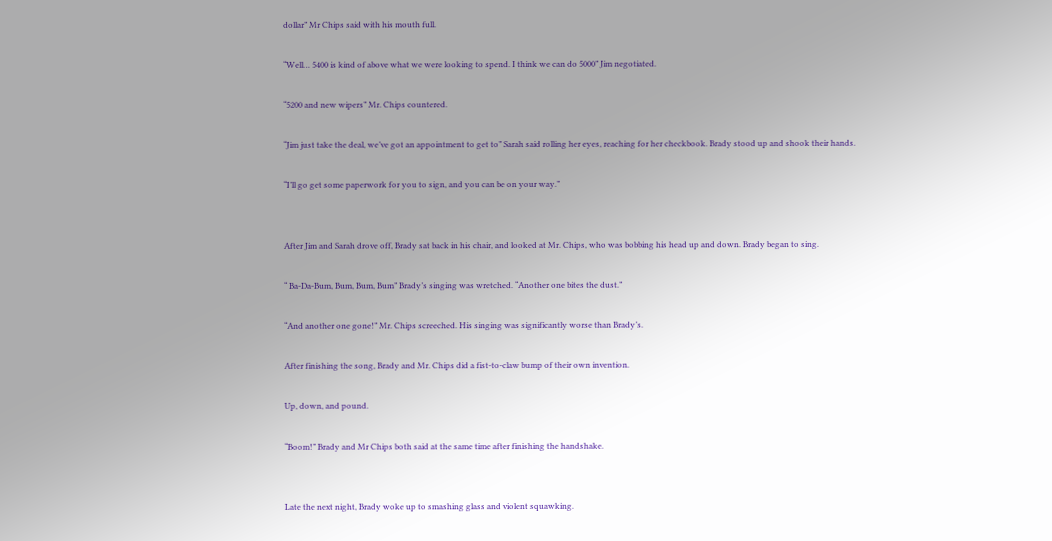dollar” Mr Chips said with his mouth full.

“Well… 5400 is kind of above what we were looking to spend. I think we can do 5000” Jim negotiated.

“5200 and new wipers” Mr. Chips countered.

“Jim just take the deal, we’ve got an appointment to get to” Sarah said rolling her eyes, reaching for her checkbook. Brady stood up and shook their hands.

“I’ll go get some paperwork for you to sign, and you can be on your way.”


After Jim and Sarah drove off, Brady sat back in his chair, and looked at Mr. Chips, who was bobbing his head up and down. Brady began to sing.

“ Ba-Da-Bum, Bum, Bum, Bum” Brady’s singing was wretched. “Another one bites the dust.”

“And another one gone!” Mr. Chips screeched. His singing was significantly worse than Brady’s.

After finishing the song, Brady and Mr. Chips did a fist-to-claw bump of their own invention.

Up, down, and pound.

“Boom!” Brady and Mr Chips both said at the same time after finishing the handshake.


Late the next night, Brady woke up to smashing glass and violent squawking.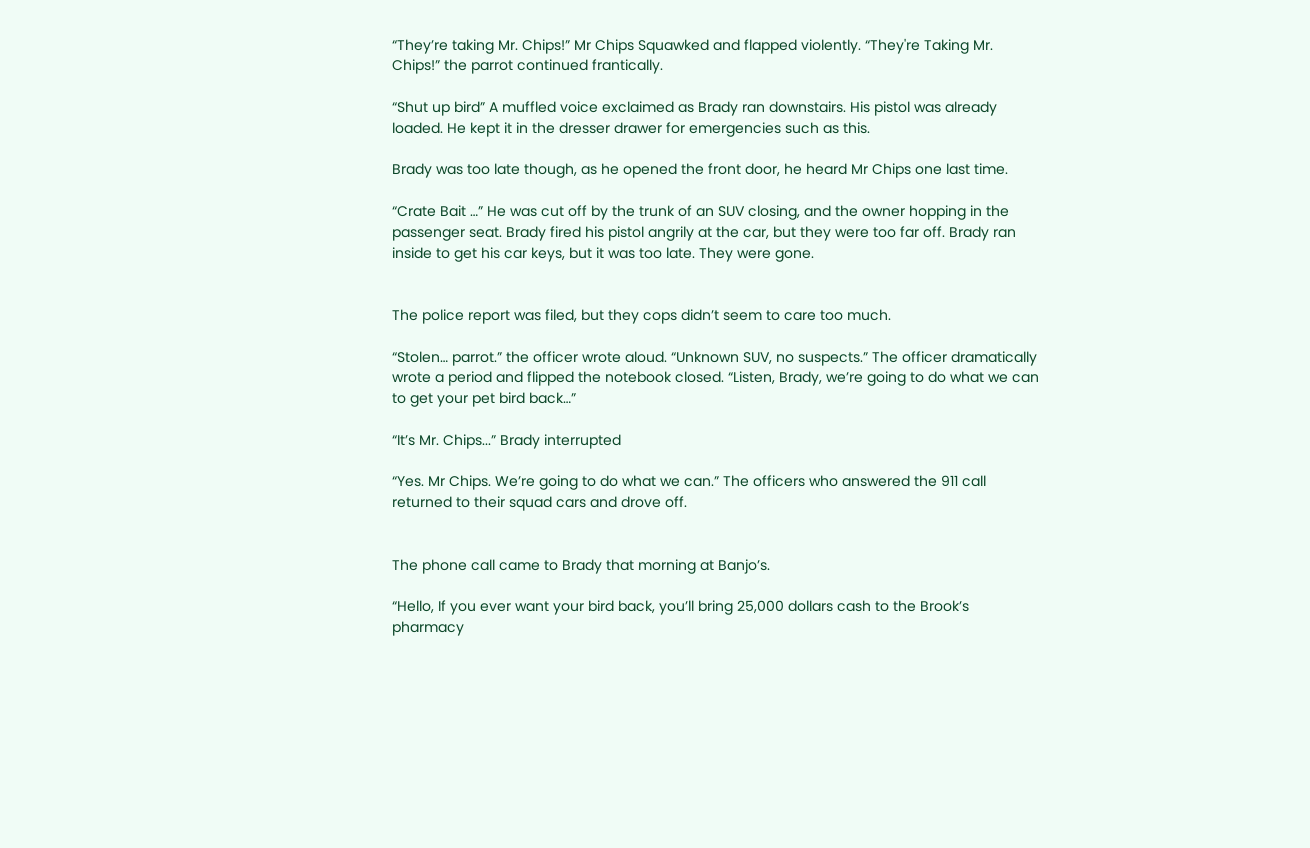“They’re taking Mr. Chips!” Mr Chips Squawked and flapped violently. “They're Taking Mr. Chips!” the parrot continued frantically.

“Shut up bird” A muffled voice exclaimed as Brady ran downstairs. His pistol was already loaded. He kept it in the dresser drawer for emergencies such as this.

Brady was too late though, as he opened the front door, he heard Mr Chips one last time.

“Crate Bait …” He was cut off by the trunk of an SUV closing, and the owner hopping in the passenger seat. Brady fired his pistol angrily at the car, but they were too far off. Brady ran inside to get his car keys, but it was too late. They were gone.


The police report was filed, but they cops didn’t seem to care too much.

“Stolen… parrot.” the officer wrote aloud. “Unknown SUV, no suspects.” The officer dramatically wrote a period and flipped the notebook closed. “Listen, Brady, we’re going to do what we can to get your pet bird back…”

“It’s Mr. Chips...” Brady interrupted

“Yes. Mr Chips. We’re going to do what we can.” The officers who answered the 911 call returned to their squad cars and drove off.


The phone call came to Brady that morning at Banjo’s.

“Hello, If you ever want your bird back, you’ll bring 25,000 dollars cash to the Brook’s pharmacy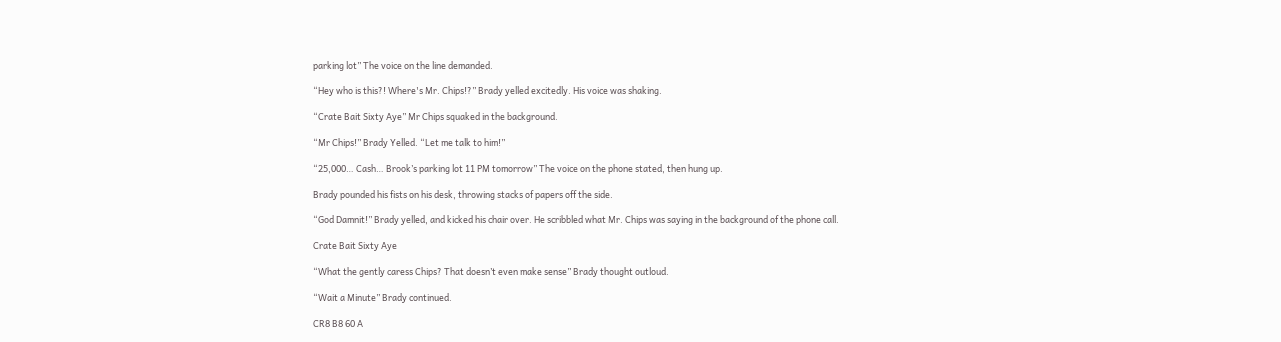parking lot” The voice on the line demanded.

“Hey who is this?! Where's Mr. Chips!?” Brady yelled excitedly. His voice was shaking.

“Crate Bait Sixty Aye” Mr Chips squaked in the background.

“Mr Chips!” Brady Yelled. “Let me talk to him!”

“25,000… Cash… Brook’s parking lot 11 PM tomorrow” The voice on the phone stated, then hung up.

Brady pounded his fists on his desk, throwing stacks of papers off the side.

“God Damnit!” Brady yelled, and kicked his chair over. He scribbled what Mr. Chips was saying in the background of the phone call.

Crate Bait Sixty Aye

“What the gently caress Chips? That doesn’t even make sense” Brady thought outloud.

“Wait a Minute” Brady continued.

CR8 B8 60 A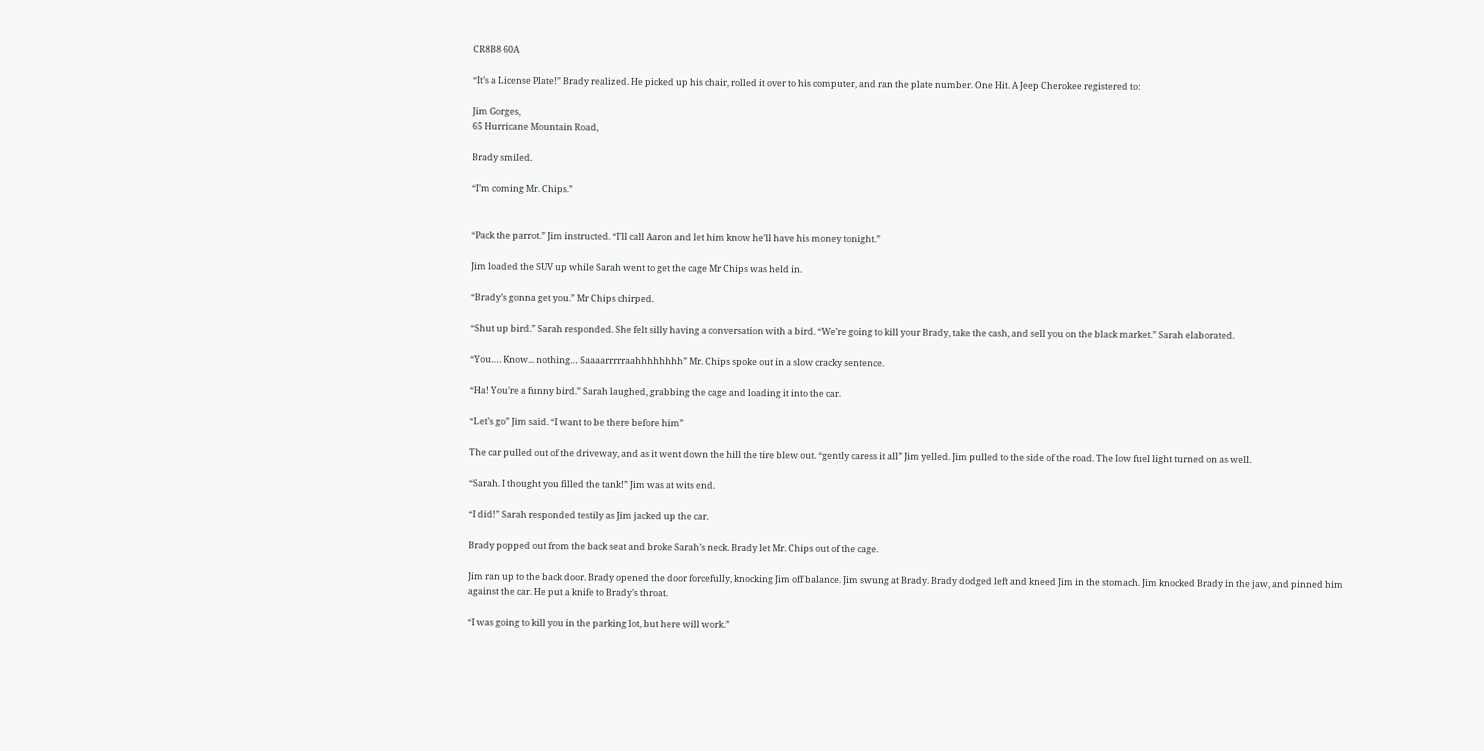CR8B8 60A

“It’s a License Plate!” Brady realized. He picked up his chair, rolled it over to his computer, and ran the plate number. One Hit. A Jeep Cherokee registered to:

Jim Gorges,
65 Hurricane Mountain Road,

Brady smiled.

“I’m coming Mr. Chips.”


“Pack the parrot.” Jim instructed. “I’ll call Aaron and let him know he’ll have his money tonight.”

Jim loaded the SUV up while Sarah went to get the cage Mr Chips was held in.

“Brady’s gonna get you.” Mr Chips chirped.

“Shut up bird.” Sarah responded. She felt silly having a conversation with a bird. “We’re going to kill your Brady, take the cash, and sell you on the black market.” Sarah elaborated.

“You…. Know... nothing… Saaaarrrrraahhhhhhhh” Mr. Chips spoke out in a slow cracky sentence.

“Ha! You’re a funny bird.” Sarah laughed, grabbing the cage and loading it into the car.

“Let’s go” Jim said. “I want to be there before him”

The car pulled out of the driveway, and as it went down the hill the tire blew out. “gently caress it all” Jim yelled. Jim pulled to the side of the road. The low fuel light turned on as well.

“Sarah. I thought you filled the tank!” Jim was at wits end.

“I did!” Sarah responded testily as Jim jacked up the car.

Brady popped out from the back seat and broke Sarah’s neck. Brady let Mr. Chips out of the cage.

Jim ran up to the back door. Brady opened the door forcefully, knocking Jim off balance. Jim swung at Brady. Brady dodged left and kneed Jim in the stomach. Jim knocked Brady in the jaw, and pinned him against the car. He put a knife to Brady’s throat.

“I was going to kill you in the parking lot, but here will work.”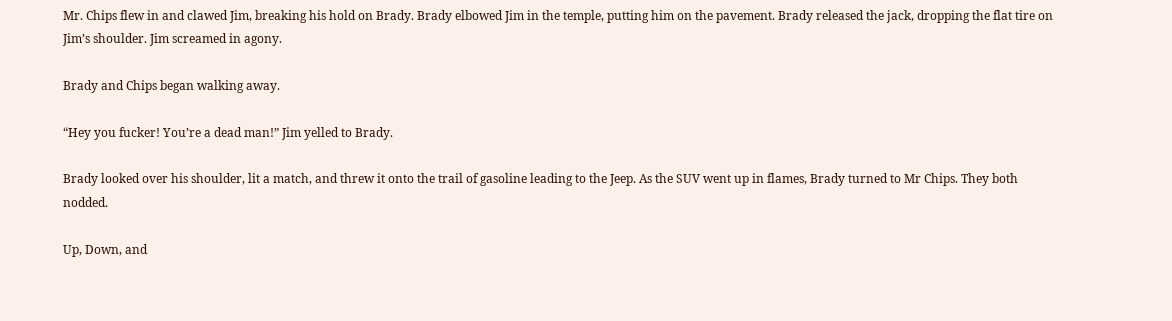Mr. Chips flew in and clawed Jim, breaking his hold on Brady. Brady elbowed Jim in the temple, putting him on the pavement. Brady released the jack, dropping the flat tire on Jim’s shoulder. Jim screamed in agony.

Brady and Chips began walking away.

“Hey you fucker! You’re a dead man!” Jim yelled to Brady.

Brady looked over his shoulder, lit a match, and threw it onto the trail of gasoline leading to the Jeep. As the SUV went up in flames, Brady turned to Mr Chips. They both nodded.

Up, Down, and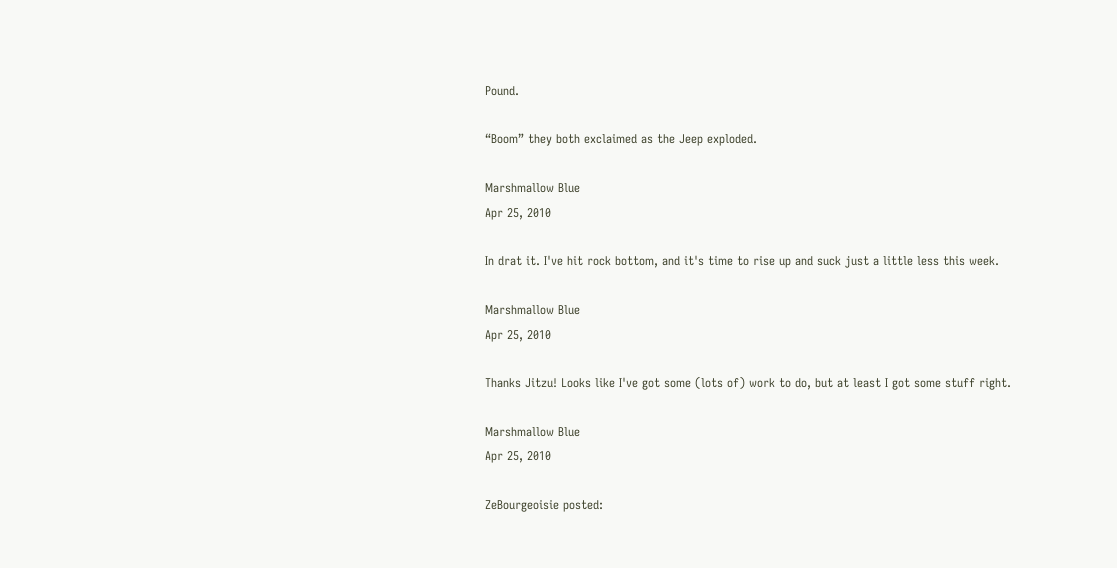Pound.

“Boom” they both exclaimed as the Jeep exploded.

Marshmallow Blue
Apr 25, 2010

In drat it. I've hit rock bottom, and it's time to rise up and suck just a little less this week.

Marshmallow Blue
Apr 25, 2010

Thanks Jitzu! Looks like I've got some (lots of) work to do, but at least I got some stuff right.

Marshmallow Blue
Apr 25, 2010

ZeBourgeoisie posted: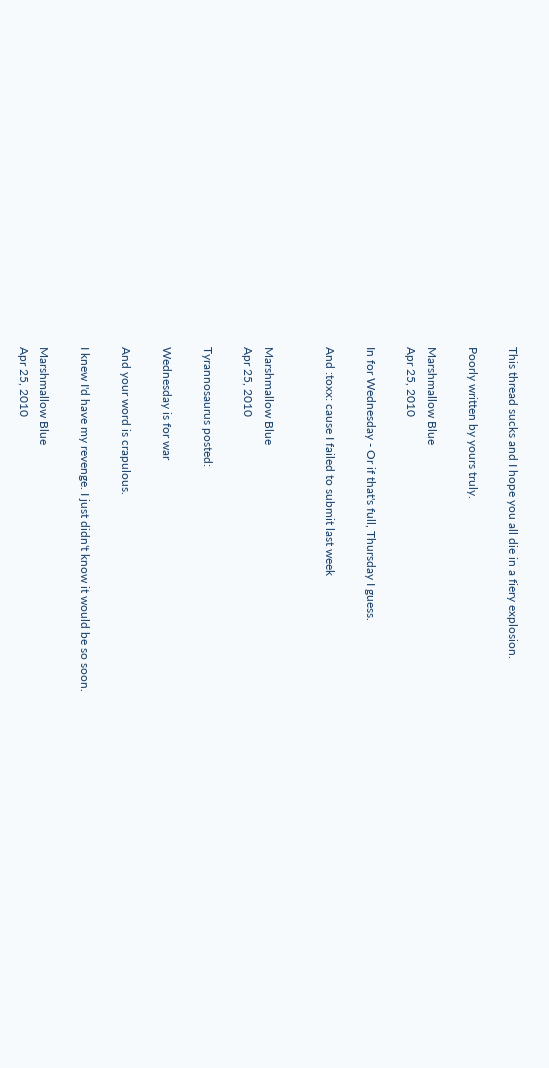This thread sucks and I hope you all die in a fiery explosion.

Poorly written by yours truly.

Marshmallow Blue
Apr 25, 2010

In for Wednesday - Or if that's full, Thursday I guess.

And :toxx: cause I failed to submit last week


Marshmallow Blue
Apr 25, 2010

Tyrannosaurus posted:

Wednesday is for war

And your word is crapulous.

I knew I'd have my revenge. I just didn't know it would be so soon.

Marshmallow Blue
Apr 25, 2010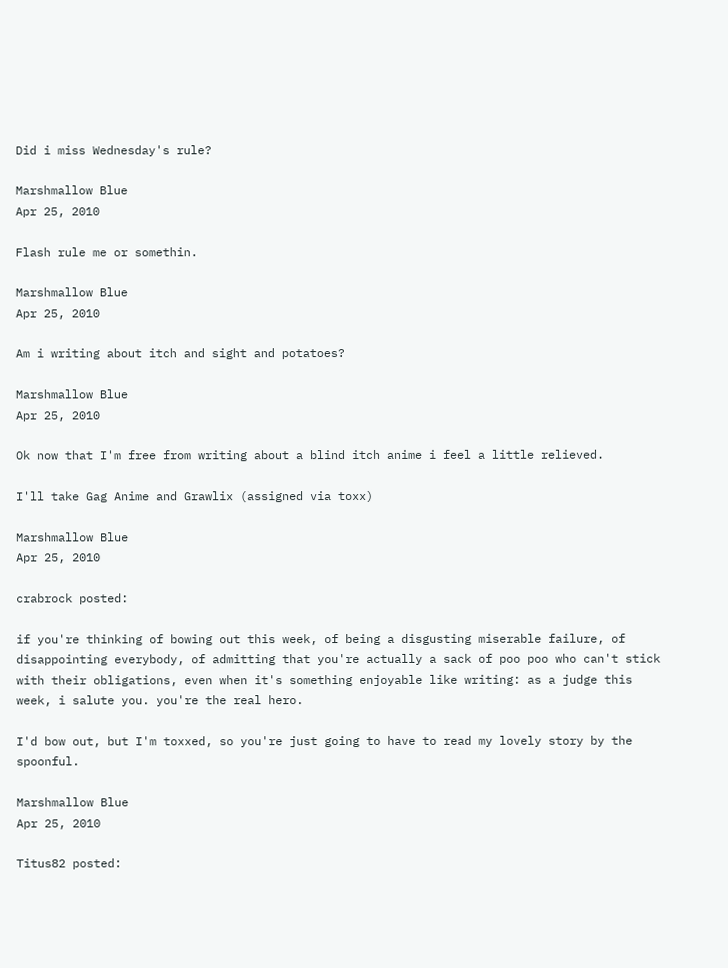Did i miss Wednesday's rule?

Marshmallow Blue
Apr 25, 2010

Flash rule me or somethin.

Marshmallow Blue
Apr 25, 2010

Am i writing about itch and sight and potatoes?

Marshmallow Blue
Apr 25, 2010

Ok now that I'm free from writing about a blind itch anime i feel a little relieved.

I'll take Gag Anime and Grawlix (assigned via toxx)

Marshmallow Blue
Apr 25, 2010

crabrock posted:

if you're thinking of bowing out this week, of being a disgusting miserable failure, of disappointing everybody, of admitting that you're actually a sack of poo poo who can't stick with their obligations, even when it's something enjoyable like writing: as a judge this week, i salute you. you're the real hero.

I'd bow out, but I'm toxxed, so you're just going to have to read my lovely story by the spoonful.

Marshmallow Blue
Apr 25, 2010

Titus82 posted: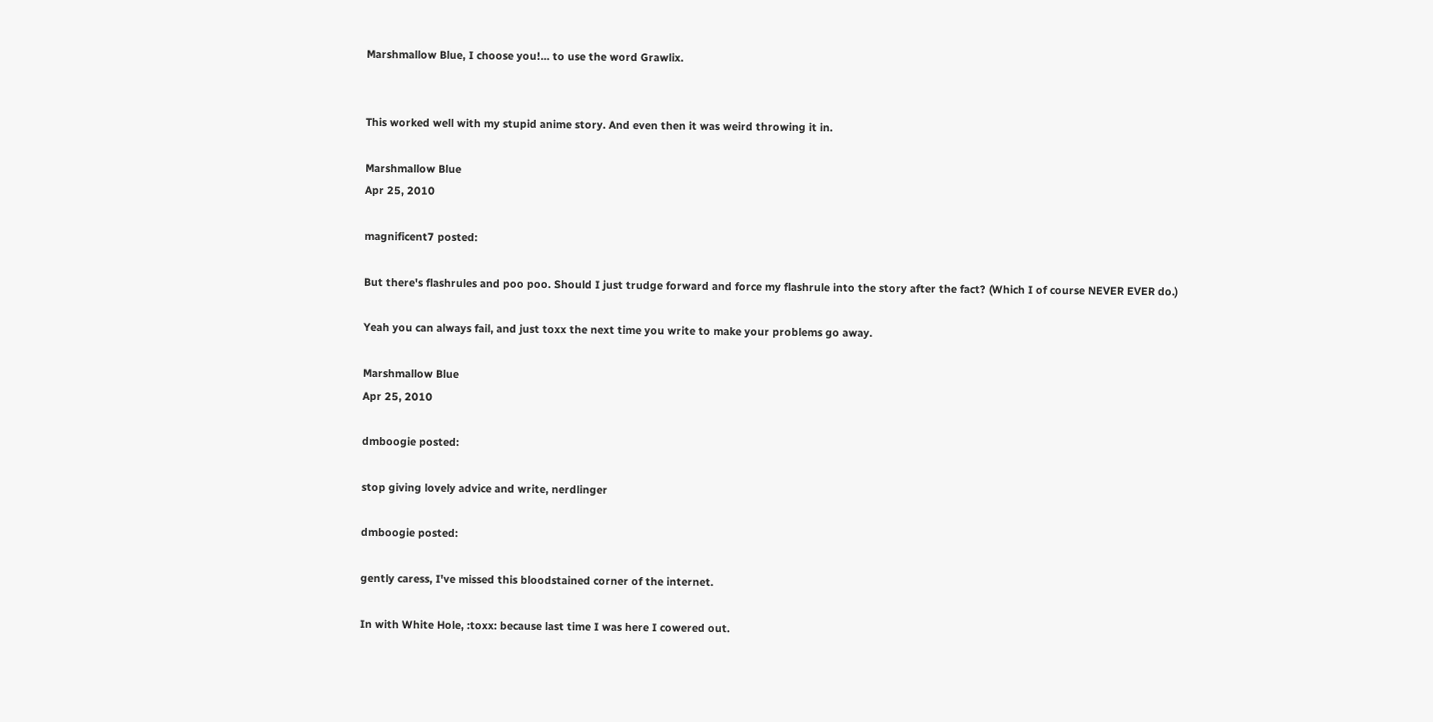Marshmallow Blue, I choose you!... to use the word Grawlix.


This worked well with my stupid anime story. And even then it was weird throwing it in.

Marshmallow Blue
Apr 25, 2010

magnificent7 posted:

But there's flashrules and poo poo. Should I just trudge forward and force my flashrule into the story after the fact? (Which I of course NEVER EVER do.)

Yeah you can always fail, and just toxx the next time you write to make your problems go away.

Marshmallow Blue
Apr 25, 2010

dmboogie posted:

stop giving lovely advice and write, nerdlinger

dmboogie posted:

gently caress, I've missed this bloodstained corner of the internet.

In with White Hole, :toxx: because last time I was here I cowered out.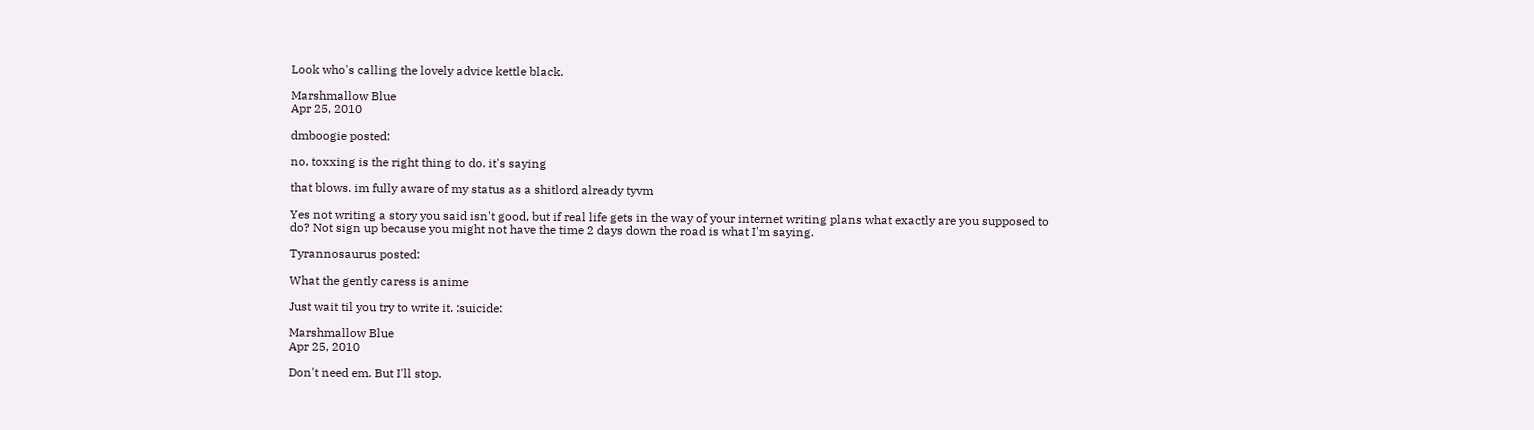Look who's calling the lovely advice kettle black.

Marshmallow Blue
Apr 25, 2010

dmboogie posted:

no, toxxing is the right thing to do. it's saying

that blows. im fully aware of my status as a shitlord already tyvm

Yes not writing a story you said isn't good, but if real life gets in the way of your internet writing plans what exactly are you supposed to do? Not sign up because you might not have the time 2 days down the road is what I'm saying.

Tyrannosaurus posted:

What the gently caress is anime

Just wait til you try to write it. :suicide:

Marshmallow Blue
Apr 25, 2010

Don't need em. But I'll stop.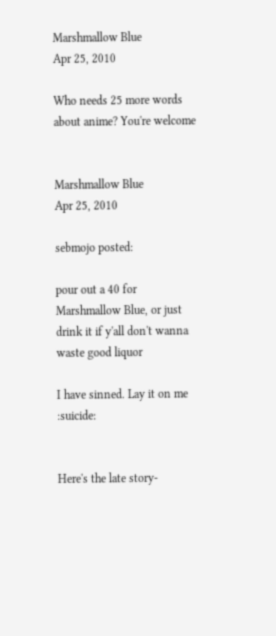Marshmallow Blue
Apr 25, 2010

Who needs 25 more words about anime? You're welcome


Marshmallow Blue
Apr 25, 2010

sebmojo posted:

pour out a 40 for Marshmallow Blue, or just drink it if y'all don't wanna waste good liquor

I have sinned. Lay it on me :suicide:


Here's the late story-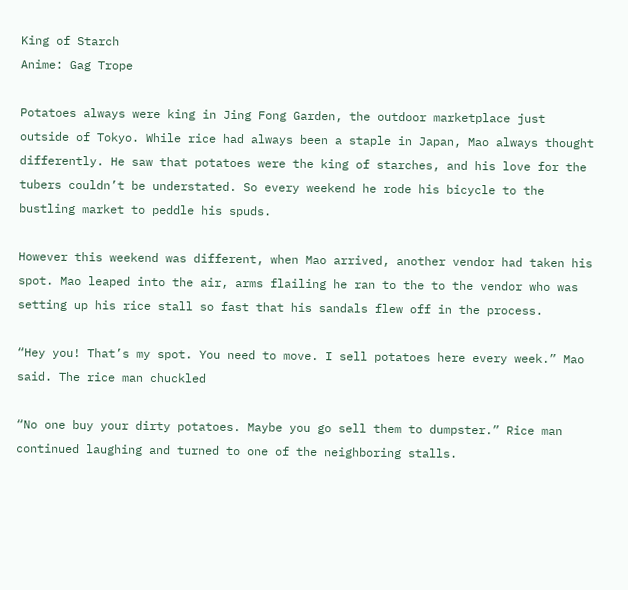King of Starch
Anime: Gag Trope

Potatoes always were king in Jing Fong Garden, the outdoor marketplace just outside of Tokyo. While rice had always been a staple in Japan, Mao always thought differently. He saw that potatoes were the king of starches, and his love for the tubers couldn’t be understated. So every weekend he rode his bicycle to the bustling market to peddle his spuds.

However this weekend was different, when Mao arrived, another vendor had taken his spot. Mao leaped into the air, arms flailing he ran to the to the vendor who was setting up his rice stall so fast that his sandals flew off in the process.

“Hey you! That’s my spot. You need to move. I sell potatoes here every week.” Mao said. The rice man chuckled

“No one buy your dirty potatoes. Maybe you go sell them to dumpster.” Rice man continued laughing and turned to one of the neighboring stalls.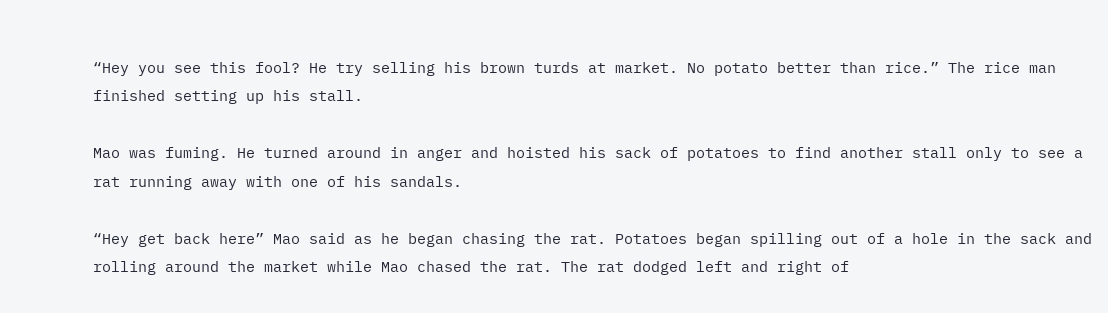“Hey you see this fool? He try selling his brown turds at market. No potato better than rice.” The rice man finished setting up his stall.

Mao was fuming. He turned around in anger and hoisted his sack of potatoes to find another stall only to see a rat running away with one of his sandals.

“Hey get back here” Mao said as he began chasing the rat. Potatoes began spilling out of a hole in the sack and rolling around the market while Mao chased the rat. The rat dodged left and right of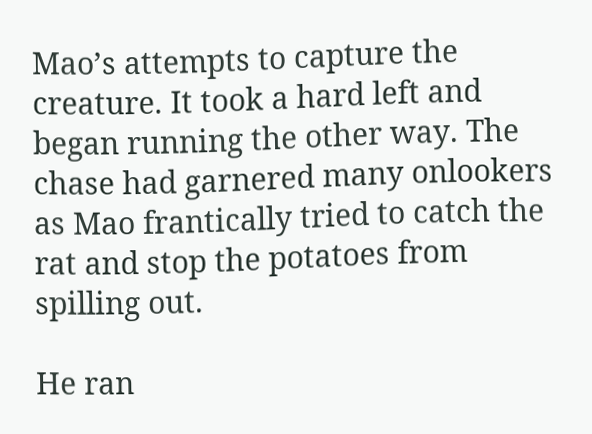Mao’s attempts to capture the creature. It took a hard left and began running the other way. The chase had garnered many onlookers as Mao frantically tried to catch the rat and stop the potatoes from spilling out.

He ran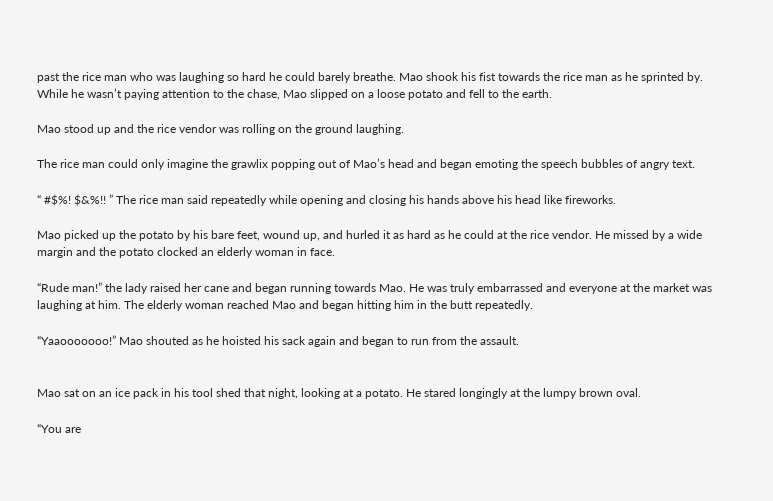past the rice man who was laughing so hard he could barely breathe. Mao shook his fist towards the rice man as he sprinted by. While he wasn’t paying attention to the chase, Mao slipped on a loose potato and fell to the earth.

Mao stood up and the rice vendor was rolling on the ground laughing.

The rice man could only imagine the grawlix popping out of Mao’s head and began emoting the speech bubbles of angry text.

“ #$%! $&%!! ” The rice man said repeatedly while opening and closing his hands above his head like fireworks.

Mao picked up the potato by his bare feet, wound up, and hurled it as hard as he could at the rice vendor. He missed by a wide margin and the potato clocked an elderly woman in face.

“Rude man!” the lady raised her cane and began running towards Mao. He was truly embarrassed and everyone at the market was laughing at him. The elderly woman reached Mao and began hitting him in the butt repeatedly.

“Yaaooooooo!” Mao shouted as he hoisted his sack again and began to run from the assault.


Mao sat on an ice pack in his tool shed that night, looking at a potato. He stared longingly at the lumpy brown oval.

“You are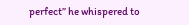perfect” he whispered to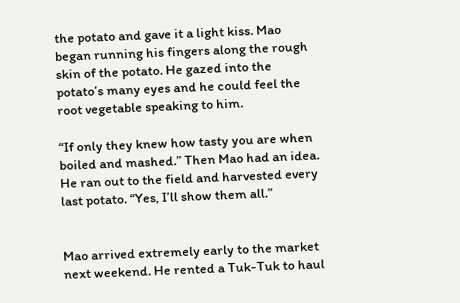the potato and gave it a light kiss. Mao began running his fingers along the rough skin of the potato. He gazed into the potato’s many eyes and he could feel the root vegetable speaking to him.

“If only they knew how tasty you are when boiled and mashed.” Then Mao had an idea. He ran out to the field and harvested every last potato. “Yes, I’ll show them all.”


Mao arrived extremely early to the market next weekend. He rented a Tuk-Tuk to haul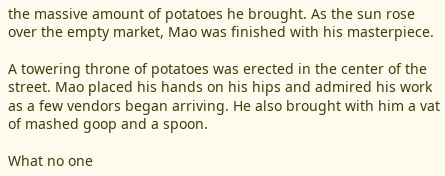the massive amount of potatoes he brought. As the sun rose over the empty market, Mao was finished with his masterpiece.

A towering throne of potatoes was erected in the center of the street. Mao placed his hands on his hips and admired his work as a few vendors began arriving. He also brought with him a vat of mashed goop and a spoon.

What no one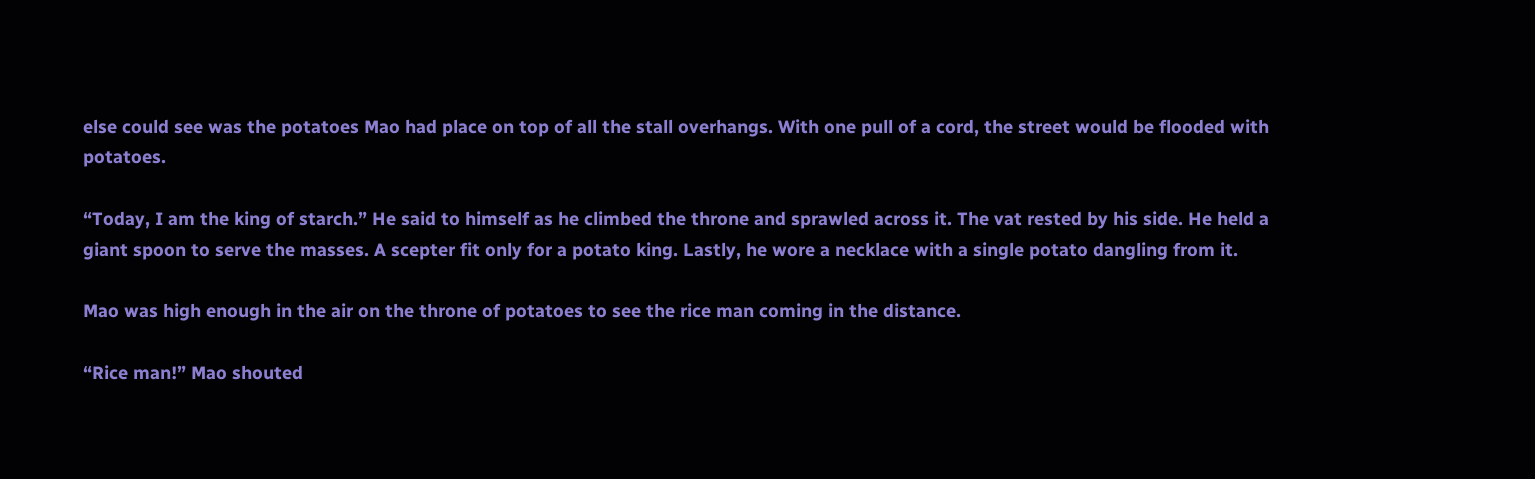else could see was the potatoes Mao had place on top of all the stall overhangs. With one pull of a cord, the street would be flooded with potatoes.

“Today, I am the king of starch.” He said to himself as he climbed the throne and sprawled across it. The vat rested by his side. He held a giant spoon to serve the masses. A scepter fit only for a potato king. Lastly, he wore a necklace with a single potato dangling from it.

Mao was high enough in the air on the throne of potatoes to see the rice man coming in the distance.

“Rice man!” Mao shouted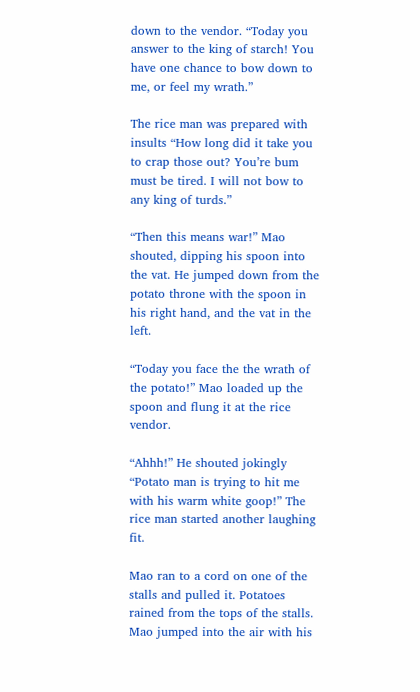down to the vendor. “Today you answer to the king of starch! You have one chance to bow down to me, or feel my wrath.”

The rice man was prepared with insults “How long did it take you to crap those out? You’re bum must be tired. I will not bow to any king of turds.”

“Then this means war!” Mao shouted, dipping his spoon into the vat. He jumped down from the potato throne with the spoon in his right hand, and the vat in the left.

“Today you face the the wrath of the potato!” Mao loaded up the spoon and flung it at the rice vendor.

“Ahhh!” He shouted jokingly “Potato man is trying to hit me with his warm white goop!” The rice man started another laughing fit.

Mao ran to a cord on one of the stalls and pulled it. Potatoes rained from the tops of the stalls. Mao jumped into the air with his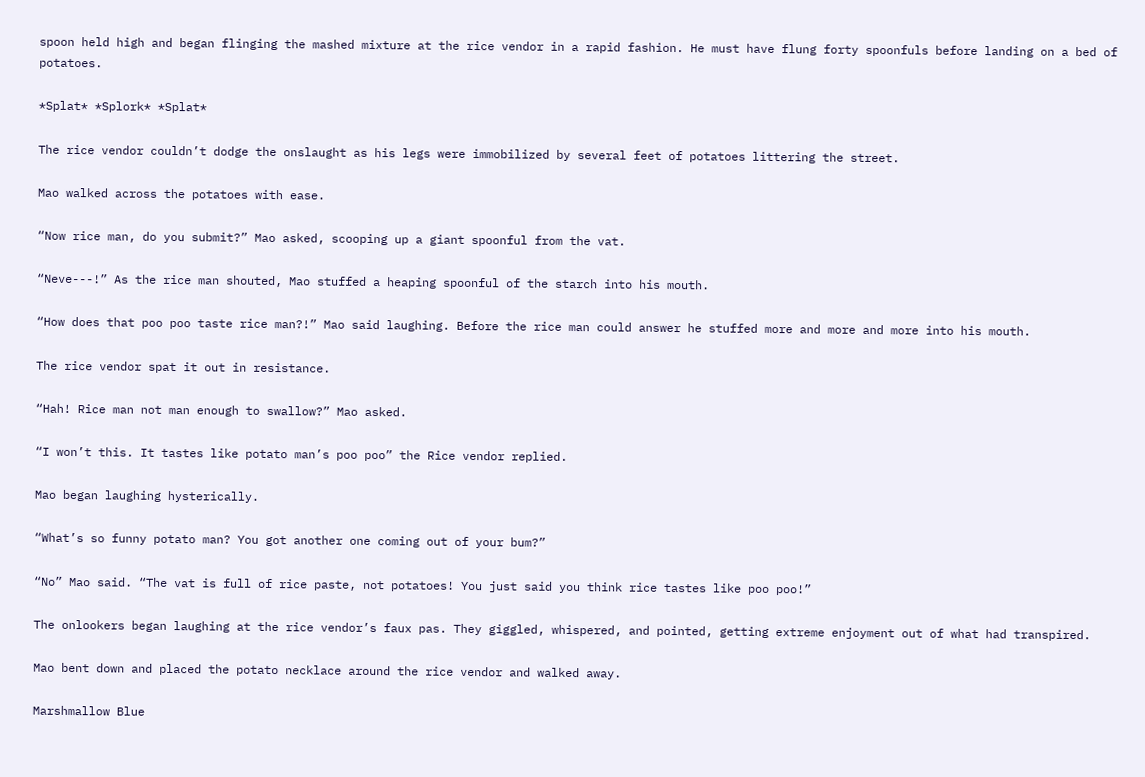spoon held high and began flinging the mashed mixture at the rice vendor in a rapid fashion. He must have flung forty spoonfuls before landing on a bed of potatoes.

*Splat* *Splork* *Splat*

The rice vendor couldn’t dodge the onslaught as his legs were immobilized by several feet of potatoes littering the street.

Mao walked across the potatoes with ease.

“Now rice man, do you submit?” Mao asked, scooping up a giant spoonful from the vat.

“Neve---!” As the rice man shouted, Mao stuffed a heaping spoonful of the starch into his mouth.

“How does that poo poo taste rice man?!” Mao said laughing. Before the rice man could answer he stuffed more and more and more into his mouth.

The rice vendor spat it out in resistance.

“Hah! Rice man not man enough to swallow?” Mao asked.

“I won’t this. It tastes like potato man’s poo poo” the Rice vendor replied.

Mao began laughing hysterically.

“What’s so funny potato man? You got another one coming out of your bum?”

“No” Mao said. “The vat is full of rice paste, not potatoes! You just said you think rice tastes like poo poo!”

The onlookers began laughing at the rice vendor’s faux pas. They giggled, whispered, and pointed, getting extreme enjoyment out of what had transpired.

Mao bent down and placed the potato necklace around the rice vendor and walked away.

Marshmallow Blue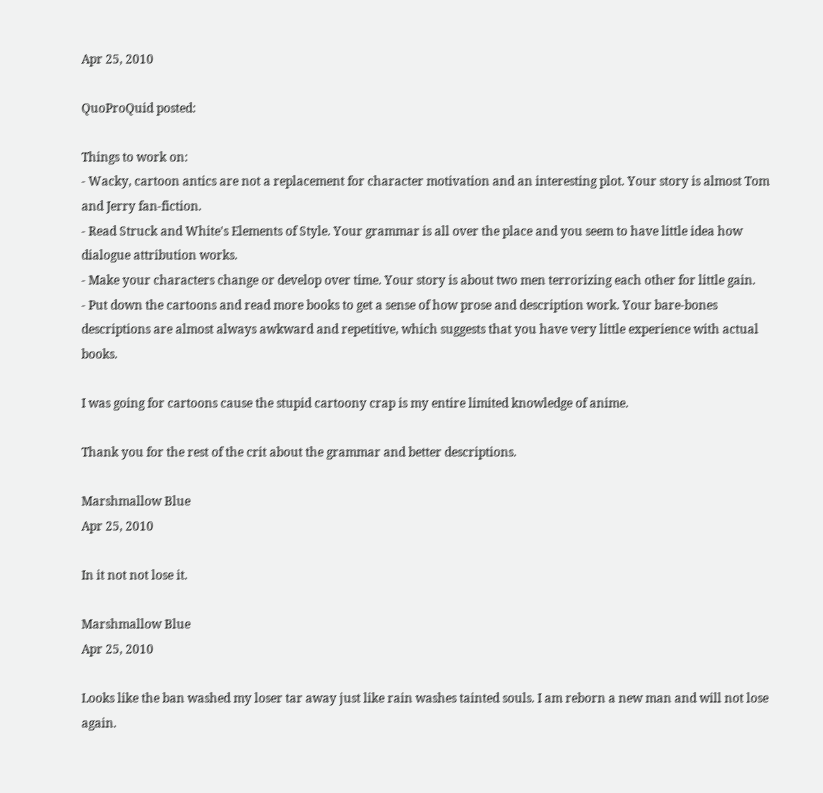Apr 25, 2010

QuoProQuid posted:

Things to work on:
- Wacky, cartoon antics are not a replacement for character motivation and an interesting plot. Your story is almost Tom and Jerry fan-fiction.
- Read Struck and White's Elements of Style. Your grammar is all over the place and you seem to have little idea how dialogue attribution works.
- Make your characters change or develop over time. Your story is about two men terrorizing each other for little gain.
- Put down the cartoons and read more books to get a sense of how prose and description work. Your bare-bones descriptions are almost always awkward and repetitive, which suggests that you have very little experience with actual books.

I was going for cartoons cause the stupid cartoony crap is my entire limited knowledge of anime.

Thank you for the rest of the crit about the grammar and better descriptions.

Marshmallow Blue
Apr 25, 2010

In it not not lose it.

Marshmallow Blue
Apr 25, 2010

Looks like the ban washed my loser tar away just like rain washes tainted souls. I am reborn a new man and will not lose again.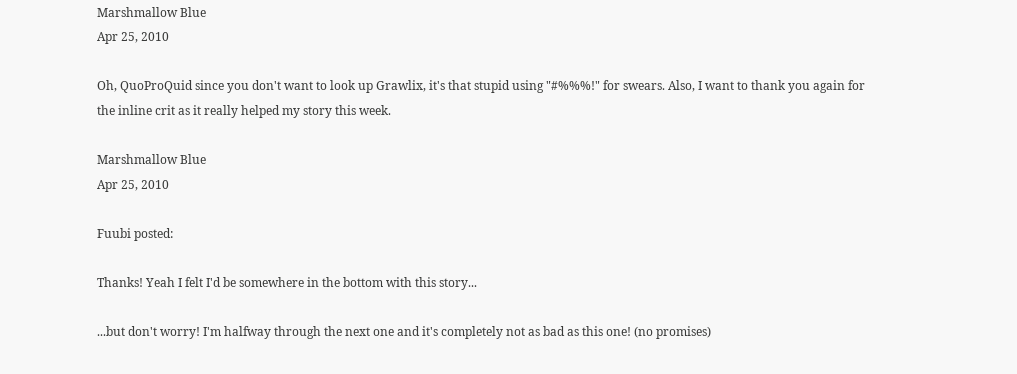Marshmallow Blue
Apr 25, 2010

Oh, QuoProQuid since you don't want to look up Grawlix, it's that stupid using "#%%%!" for swears. Also, I want to thank you again for the inline crit as it really helped my story this week.

Marshmallow Blue
Apr 25, 2010

Fuubi posted:

Thanks! Yeah I felt I'd be somewhere in the bottom with this story...

...but don't worry! I'm halfway through the next one and it's completely not as bad as this one! (no promises)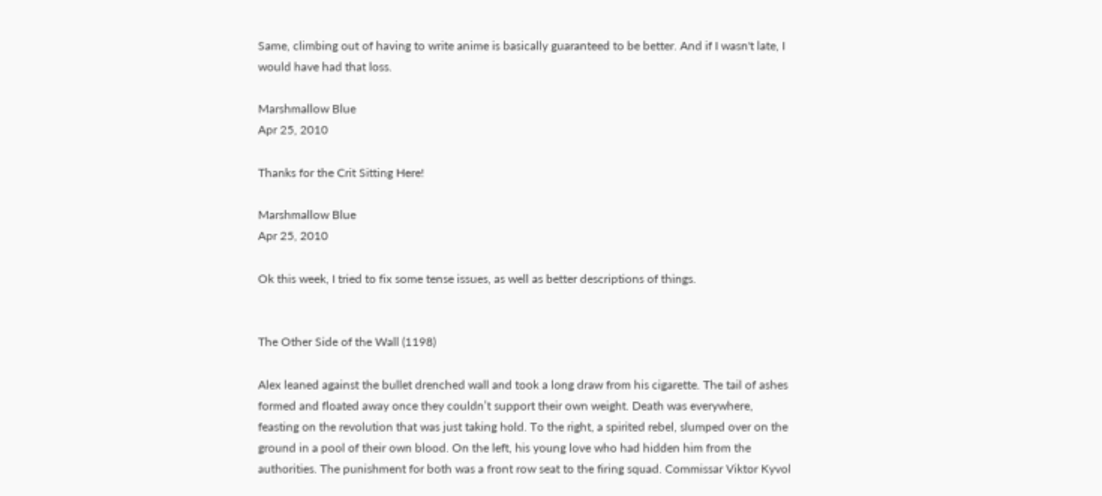Same, climbing out of having to write anime is basically guaranteed to be better. And if I wasn't late, I would have had that loss.

Marshmallow Blue
Apr 25, 2010

Thanks for the Crit Sitting Here!

Marshmallow Blue
Apr 25, 2010

Ok this week, I tried to fix some tense issues, as well as better descriptions of things.


The Other Side of the Wall (1198)

Alex leaned against the bullet drenched wall and took a long draw from his cigarette. The tail of ashes formed and floated away once they couldn’t support their own weight. Death was everywhere, feasting on the revolution that was just taking hold. To the right, a spirited rebel, slumped over on the ground in a pool of their own blood. On the left, his young love who had hidden him from the authorities. The punishment for both was a front row seat to the firing squad. Commissar Viktor Kyvol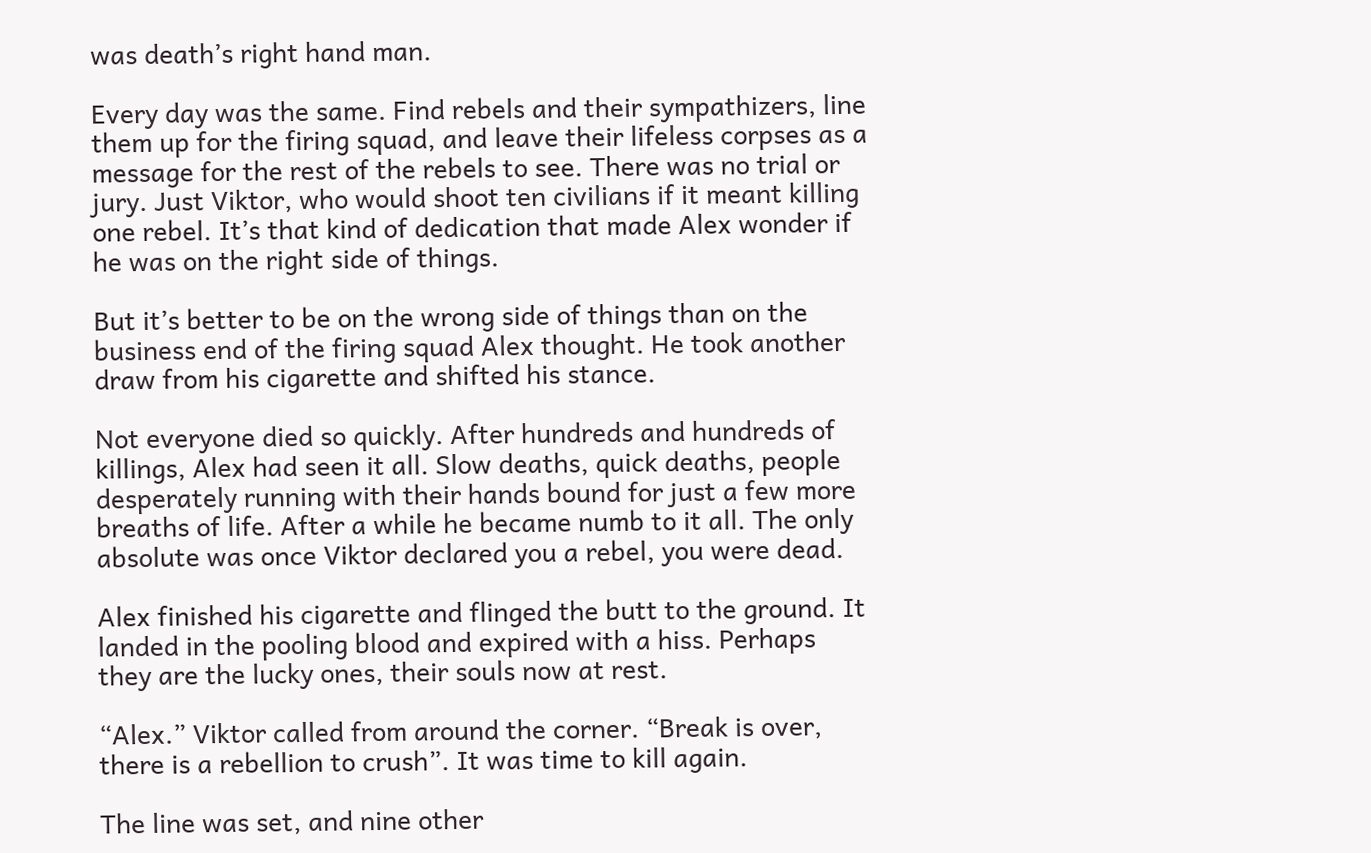was death’s right hand man.

Every day was the same. Find rebels and their sympathizers, line them up for the firing squad, and leave their lifeless corpses as a message for the rest of the rebels to see. There was no trial or jury. Just Viktor, who would shoot ten civilians if it meant killing one rebel. It’s that kind of dedication that made Alex wonder if he was on the right side of things.

But it’s better to be on the wrong side of things than on the business end of the firing squad Alex thought. He took another draw from his cigarette and shifted his stance.

Not everyone died so quickly. After hundreds and hundreds of killings, Alex had seen it all. Slow deaths, quick deaths, people desperately running with their hands bound for just a few more breaths of life. After a while he became numb to it all. The only absolute was once Viktor declared you a rebel, you were dead.

Alex finished his cigarette and flinged the butt to the ground. It landed in the pooling blood and expired with a hiss. Perhaps they are the lucky ones, their souls now at rest.

“Alex.” Viktor called from around the corner. “Break is over, there is a rebellion to crush”. It was time to kill again.

The line was set, and nine other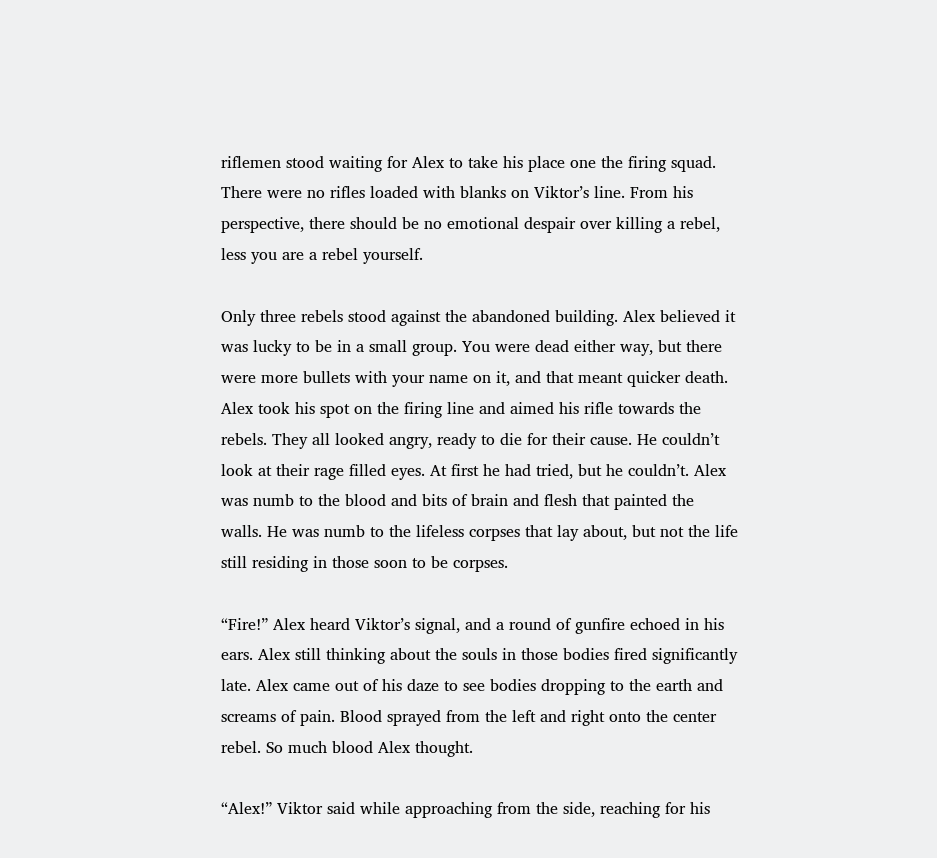riflemen stood waiting for Alex to take his place one the firing squad. There were no rifles loaded with blanks on Viktor’s line. From his perspective, there should be no emotional despair over killing a rebel, less you are a rebel yourself.

Only three rebels stood against the abandoned building. Alex believed it was lucky to be in a small group. You were dead either way, but there were more bullets with your name on it, and that meant quicker death. Alex took his spot on the firing line and aimed his rifle towards the rebels. They all looked angry, ready to die for their cause. He couldn’t look at their rage filled eyes. At first he had tried, but he couldn’t. Alex was numb to the blood and bits of brain and flesh that painted the walls. He was numb to the lifeless corpses that lay about, but not the life still residing in those soon to be corpses.

“Fire!” Alex heard Viktor’s signal, and a round of gunfire echoed in his ears. Alex still thinking about the souls in those bodies fired significantly late. Alex came out of his daze to see bodies dropping to the earth and screams of pain. Blood sprayed from the left and right onto the center rebel. So much blood Alex thought.

“Alex!” Viktor said while approaching from the side, reaching for his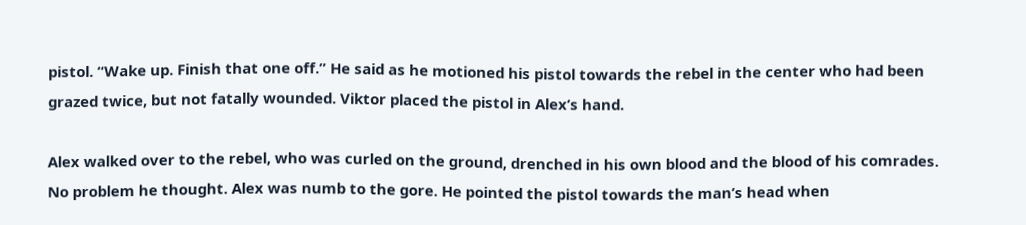pistol. “Wake up. Finish that one off.” He said as he motioned his pistol towards the rebel in the center who had been grazed twice, but not fatally wounded. Viktor placed the pistol in Alex’s hand.

Alex walked over to the rebel, who was curled on the ground, drenched in his own blood and the blood of his comrades. No problem he thought. Alex was numb to the gore. He pointed the pistol towards the man’s head when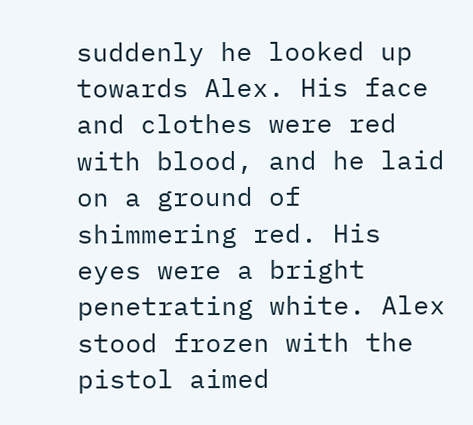suddenly he looked up towards Alex. His face and clothes were red with blood, and he laid on a ground of shimmering red. His eyes were a bright penetrating white. Alex stood frozen with the pistol aimed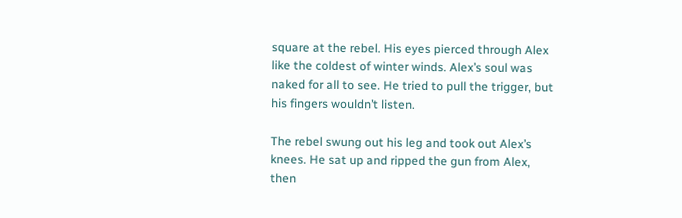square at the rebel. His eyes pierced through Alex like the coldest of winter winds. Alex’s soul was naked for all to see. He tried to pull the trigger, but his fingers wouldn’t listen.

The rebel swung out his leg and took out Alex’s knees. He sat up and ripped the gun from Alex, then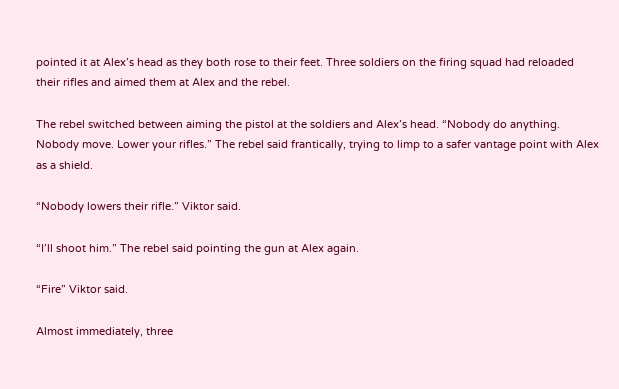pointed it at Alex’s head as they both rose to their feet. Three soldiers on the firing squad had reloaded their rifles and aimed them at Alex and the rebel.

The rebel switched between aiming the pistol at the soldiers and Alex’s head. “Nobody do anything. Nobody move. Lower your rifles.” The rebel said frantically, trying to limp to a safer vantage point with Alex as a shield.

“Nobody lowers their rifle.” Viktor said.

“I’ll shoot him.” The rebel said pointing the gun at Alex again.

“Fire” Viktor said.

Almost immediately, three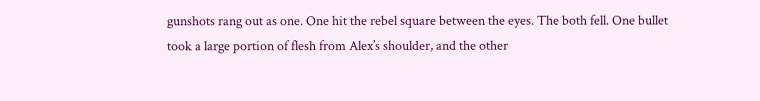gunshots rang out as one. One hit the rebel square between the eyes. The both fell. One bullet took a large portion of flesh from Alex’s shoulder, and the other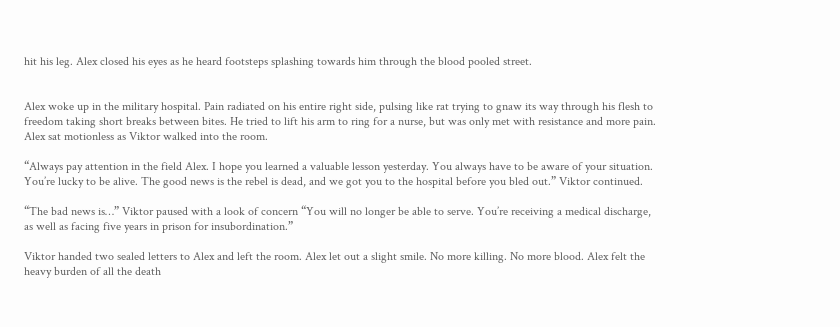hit his leg. Alex closed his eyes as he heard footsteps splashing towards him through the blood pooled street.


Alex woke up in the military hospital. Pain radiated on his entire right side, pulsing like rat trying to gnaw its way through his flesh to freedom taking short breaks between bites. He tried to lift his arm to ring for a nurse, but was only met with resistance and more pain. Alex sat motionless as Viktor walked into the room.

“Always pay attention in the field Alex. I hope you learned a valuable lesson yesterday. You always have to be aware of your situation. You’re lucky to be alive. The good news is the rebel is dead, and we got you to the hospital before you bled out.” Viktor continued.

“The bad news is…” Viktor paused with a look of concern “You will no longer be able to serve. You’re receiving a medical discharge, as well as facing five years in prison for insubordination.”

Viktor handed two sealed letters to Alex and left the room. Alex let out a slight smile. No more killing. No more blood. Alex felt the heavy burden of all the death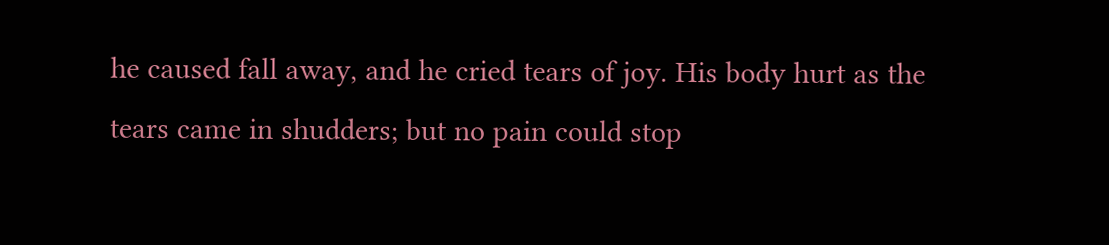he caused fall away, and he cried tears of joy. His body hurt as the tears came in shudders; but no pain could stop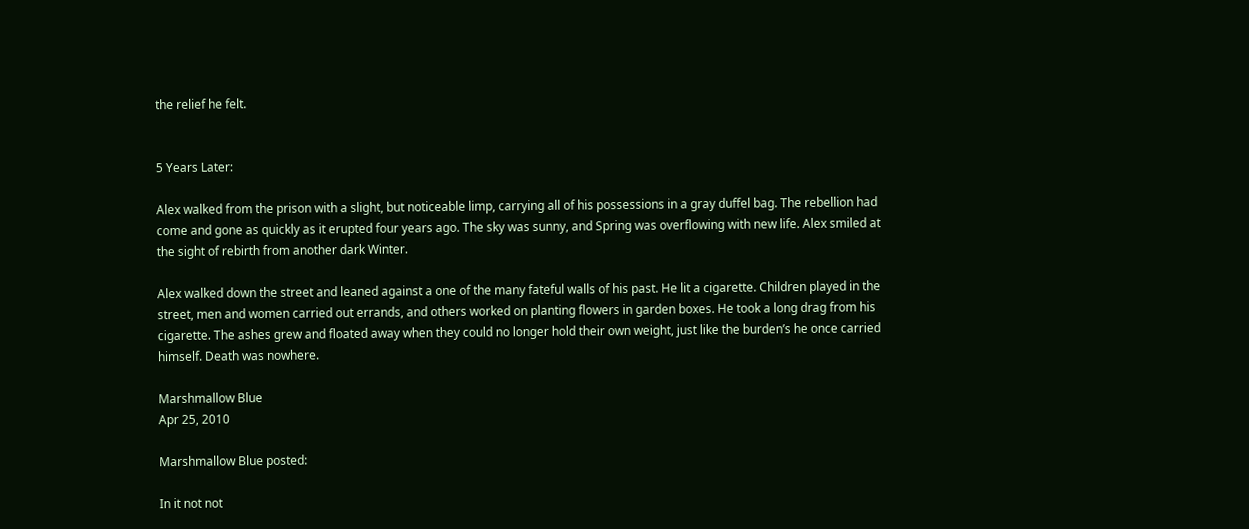the relief he felt.


5 Years Later:

Alex walked from the prison with a slight, but noticeable limp, carrying all of his possessions in a gray duffel bag. The rebellion had come and gone as quickly as it erupted four years ago. The sky was sunny, and Spring was overflowing with new life. Alex smiled at the sight of rebirth from another dark Winter.

Alex walked down the street and leaned against a one of the many fateful walls of his past. He lit a cigarette. Children played in the street, men and women carried out errands, and others worked on planting flowers in garden boxes. He took a long drag from his cigarette. The ashes grew and floated away when they could no longer hold their own weight, just like the burden’s he once carried himself. Death was nowhere.

Marshmallow Blue
Apr 25, 2010

Marshmallow Blue posted:

In it not not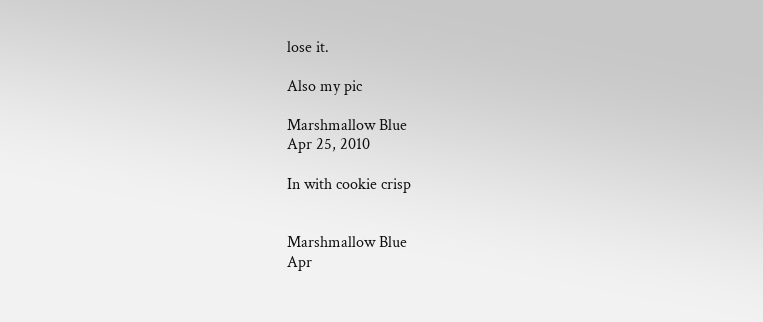lose it.

Also my pic

Marshmallow Blue
Apr 25, 2010

In with cookie crisp


Marshmallow Blue
Apr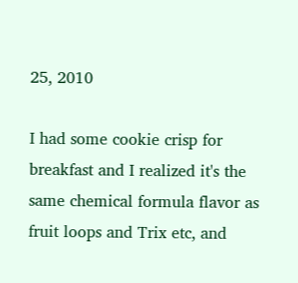25, 2010

I had some cookie crisp for breakfast and I realized it's the same chemical formula flavor as fruit loops and Trix etc, and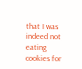that I was indeed not eating cookies for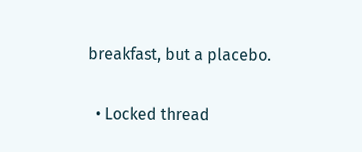breakfast, but a placebo.

  • Locked thread